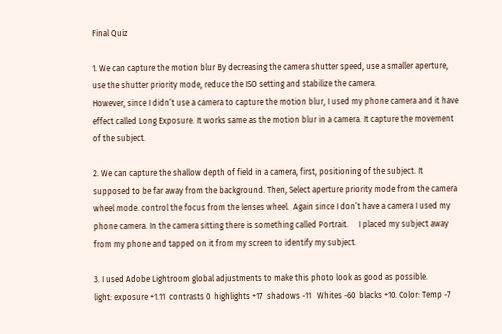Final Quiz

1. We can capture the motion blur By decreasing the camera shutter speed, use a smaller aperture, use the shutter priority mode, reduce the ISO setting and stabilize the camera.
However, since I didn’t use a camera to capture the motion blur, I used my phone camera and it have effect called Long Exposure. It works same as the motion blur in a camera. It capture the movement of the subject.

2. We can capture the shallow depth of field in a camera, first, positioning of the subject. It supposed to be far away from the background. Then, Select aperture priority mode from the camera wheel mode. control the focus from the lenses wheel.  Again since I don’t have a camera I used my phone camera. In the camera sitting there is something called Portrait.     I placed my subject away from my phone and tapped on it from my screen to identify my subject.

3. I used Adobe Lightroom global adjustments to make this photo look as good as possible.
light: exposure +1.11  contrasts 0  highlights +17  shadows -11   Whites -60  blacks +10. Color: Temp -7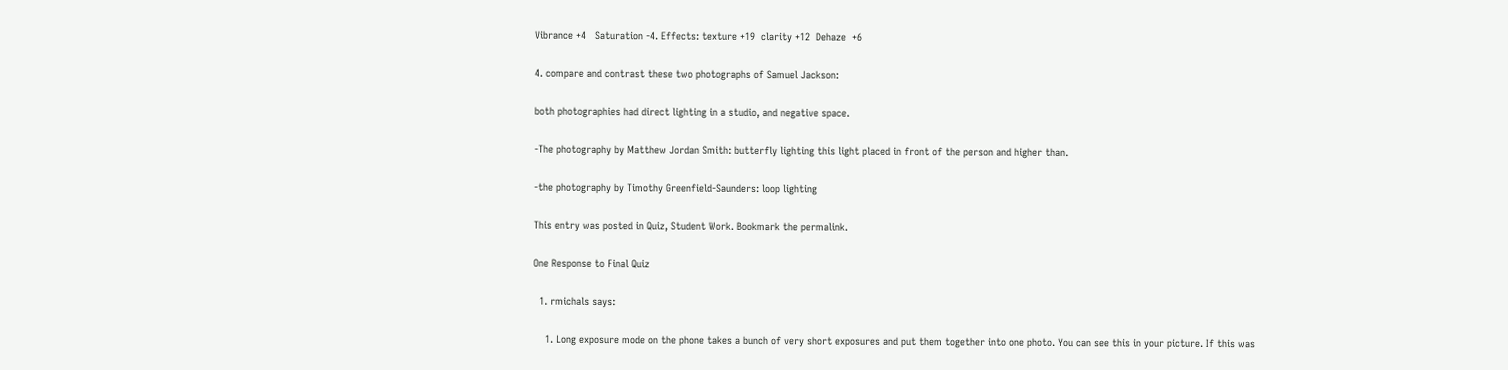Vibrance +4   Saturation -4. Effects: texture +19  clarity +12  Dehaze  +6

4. compare and contrast these two photographs of Samuel Jackson:

both photographies had direct lighting in a studio, and negative space.

-The photography by Matthew Jordan Smith: butterfly lighting this light placed in front of the person and higher than.

-the photography by Timothy Greenfield-Saunders: loop lighting

This entry was posted in Quiz, Student Work. Bookmark the permalink.

One Response to Final Quiz

  1. rmichals says:

    1. Long exposure mode on the phone takes a bunch of very short exposures and put them together into one photo. You can see this in your picture. If this was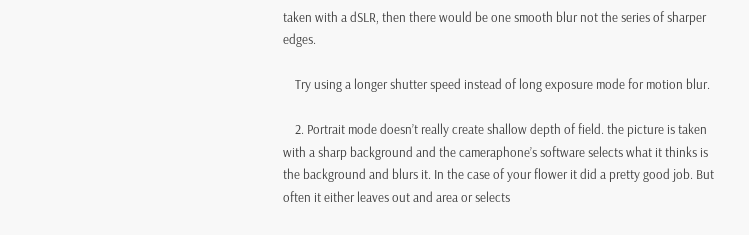taken with a dSLR, then there would be one smooth blur not the series of sharper edges.

    Try using a longer shutter speed instead of long exposure mode for motion blur.

    2. Portrait mode doesn’t really create shallow depth of field. the picture is taken with a sharp background and the cameraphone’s software selects what it thinks is the background and blurs it. In the case of your flower it did a pretty good job. But often it either leaves out and area or selects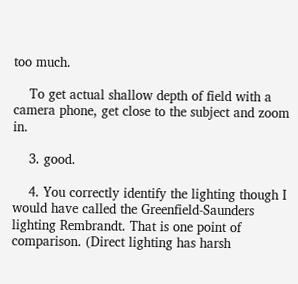too much.

    To get actual shallow depth of field with a camera phone, get close to the subject and zoom in.

    3. good.

    4. You correctly identify the lighting though I would have called the Greenfield-Saunders lighting Rembrandt. That is one point of comparison. (Direct lighting has harsh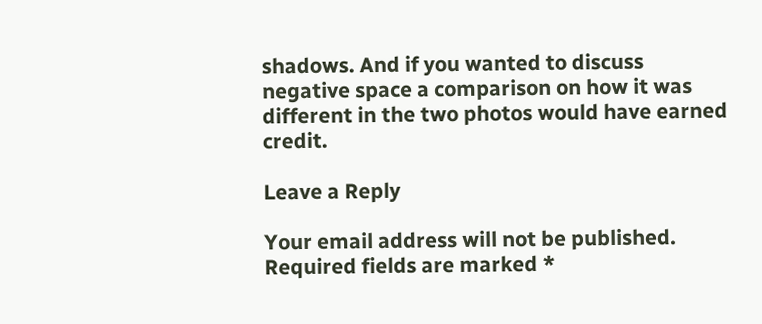shadows. And if you wanted to discuss negative space a comparison on how it was different in the two photos would have earned credit.

Leave a Reply

Your email address will not be published. Required fields are marked *